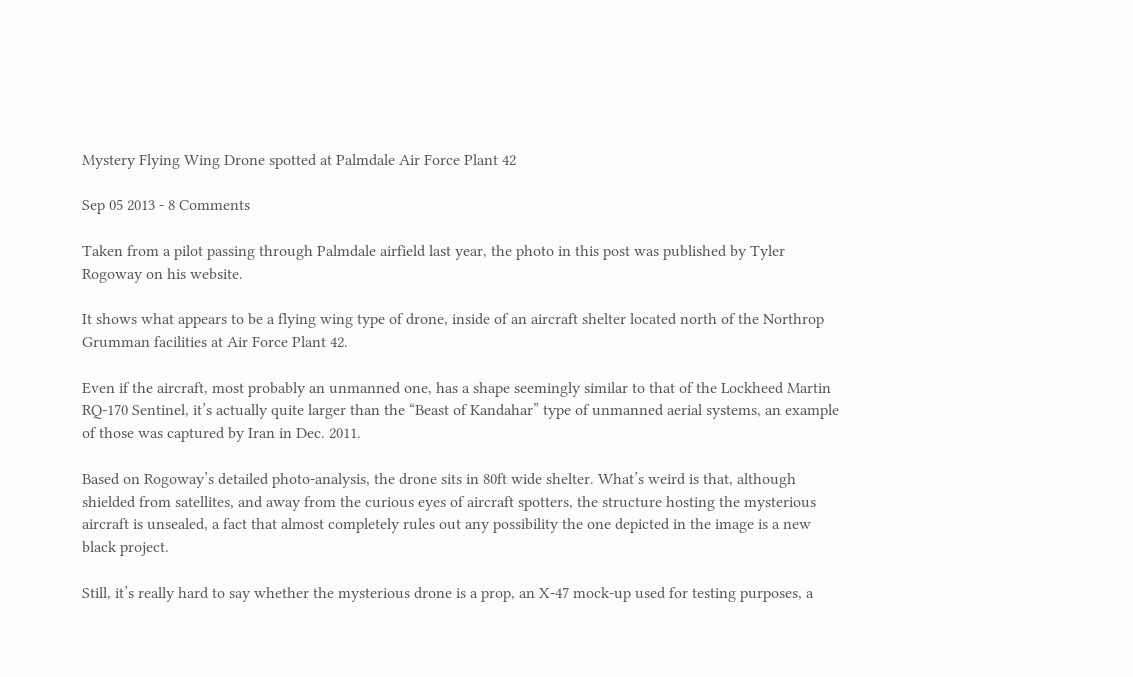Mystery Flying Wing Drone spotted at Palmdale Air Force Plant 42

Sep 05 2013 - 8 Comments

Taken from a pilot passing through Palmdale airfield last year, the photo in this post was published by Tyler Rogoway on his website.

It shows what appears to be a flying wing type of drone, inside of an aircraft shelter located north of the Northrop Grumman facilities at Air Force Plant 42.

Even if the aircraft, most probably an unmanned one, has a shape seemingly similar to that of the Lockheed Martin RQ-170 Sentinel, it’s actually quite larger than the “Beast of Kandahar” type of unmanned aerial systems, an example of those was captured by Iran in Dec. 2011.

Based on Rogoway’s detailed photo-analysis, the drone sits in 80ft wide shelter. What’s weird is that, although shielded from satellites, and away from the curious eyes of aircraft spotters, the structure hosting the mysterious aircraft is unsealed, a fact that almost completely rules out any possibility the one depicted in the image is a new black project.

Still, it’s really hard to say whether the mysterious drone is a prop, an X-47 mock-up used for testing purposes, a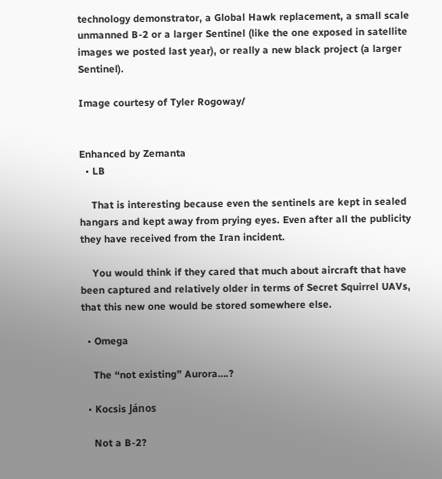technology demonstrator, a Global Hawk replacement, a small scale unmanned B-2 or a larger Sentinel (like the one exposed in satellite images we posted last year), or really a new black project (a larger Sentinel).

Image courtesy of Tyler Rogoway/


Enhanced by Zemanta
  • LB

    That is interesting because even the sentinels are kept in sealed hangars and kept away from prying eyes. Even after all the publicity they have received from the Iran incident.

    You would think if they cared that much about aircraft that have been captured and relatively older in terms of Secret Squirrel UAVs, that this new one would be stored somewhere else.

  • Omega

    The “not existing” Aurora….?

  • Kocsis János

    Not a B-2?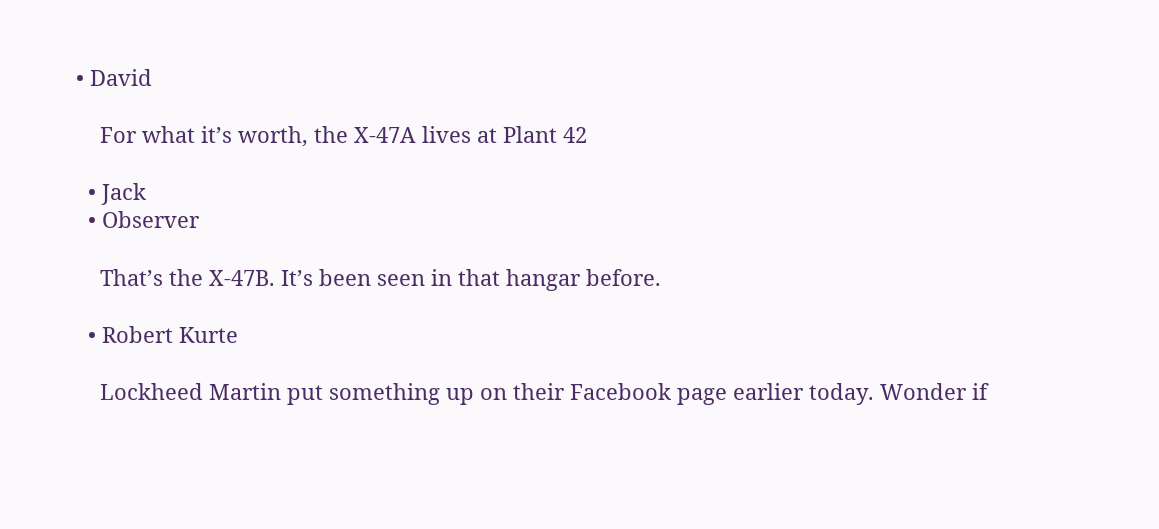• David

    For what it’s worth, the X-47A lives at Plant 42

  • Jack
  • Observer

    That’s the X-47B. It’s been seen in that hangar before.

  • Robert Kurte

    Lockheed Martin put something up on their Facebook page earlier today. Wonder if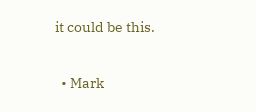it could be this.

  • Mark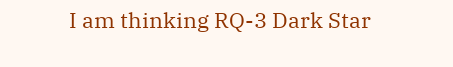I am thinking RQ-3 Dark Star